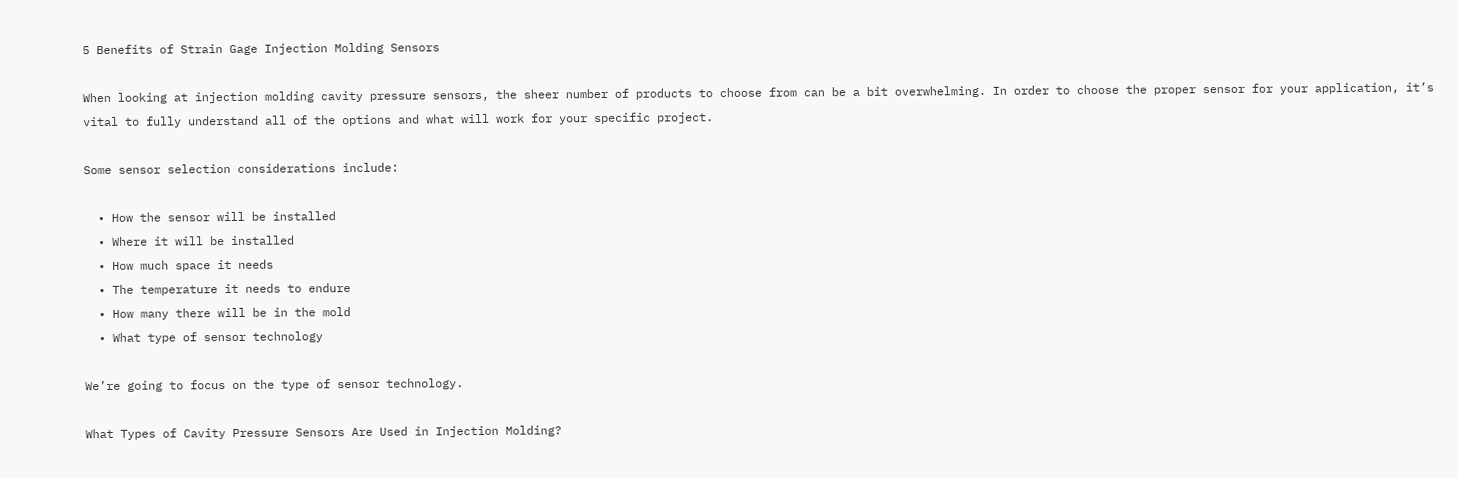5 Benefits of Strain Gage Injection Molding Sensors

When looking at injection molding cavity pressure sensors, the sheer number of products to choose from can be a bit overwhelming. In order to choose the proper sensor for your application, it’s vital to fully understand all of the options and what will work for your specific project.

Some sensor selection considerations include:

  • How the sensor will be installed
  • Where it will be installed
  • How much space it needs
  • The temperature it needs to endure
  • How many there will be in the mold
  • What type of sensor technology

We’re going to focus on the type of sensor technology.

What Types of Cavity Pressure Sensors Are Used in Injection Molding?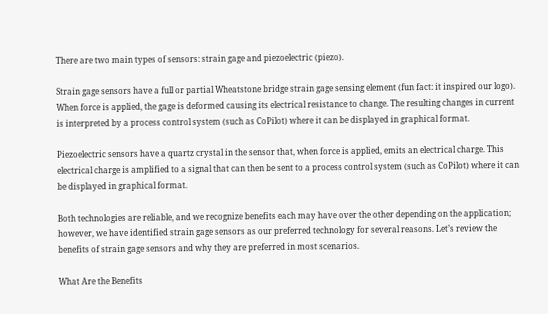There are two main types of sensors: strain gage and piezoelectric (piezo).

Strain gage sensors have a full or partial Wheatstone bridge strain gage sensing element (fun fact: it inspired our logo). When force is applied, the gage is deformed causing its electrical resistance to change. The resulting changes in current is interpreted by a process control system (such as CoPilot) where it can be displayed in graphical format.

Piezoelectric sensors have a quartz crystal in the sensor that, when force is applied, emits an electrical charge. This electrical charge is amplified to a signal that can then be sent to a process control system (such as CoPilot) where it can be displayed in graphical format.

Both technologies are reliable, and we recognize benefits each may have over the other depending on the application; however, we have identified strain gage sensors as our preferred technology for several reasons. Let’s review the benefits of strain gage sensors and why they are preferred in most scenarios.

What Are the Benefits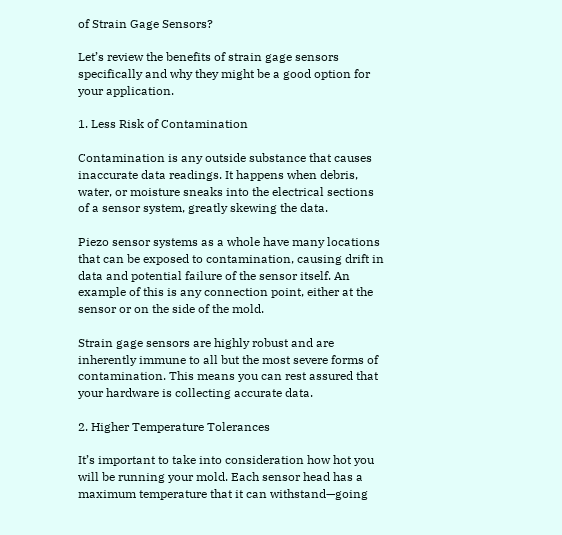of Strain Gage Sensors?

Let’s review the benefits of strain gage sensors specifically and why they might be a good option for your application.

1. Less Risk of Contamination

Contamination is any outside substance that causes inaccurate data readings. It happens when debris, water, or moisture sneaks into the electrical sections of a sensor system, greatly skewing the data.

Piezo sensor systems as a whole have many locations that can be exposed to contamination, causing drift in data and potential failure of the sensor itself. An example of this is any connection point, either at the sensor or on the side of the mold.

Strain gage sensors are highly robust and are inherently immune to all but the most severe forms of contamination. This means you can rest assured that your hardware is collecting accurate data.

2. Higher Temperature Tolerances

It’s important to take into consideration how hot you will be running your mold. Each sensor head has a maximum temperature that it can withstand—going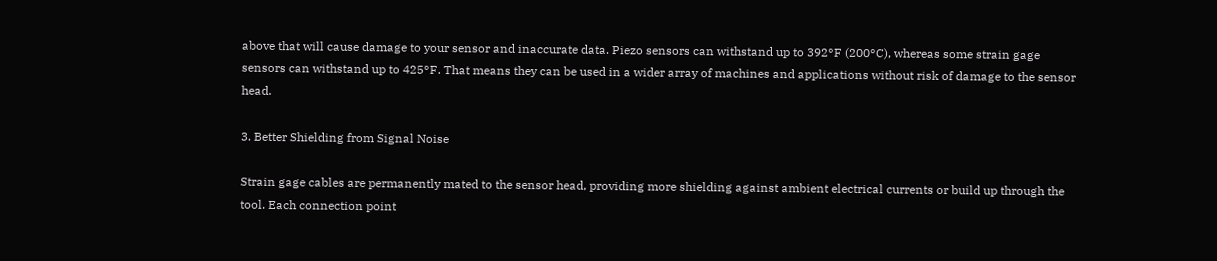above that will cause damage to your sensor and inaccurate data. Piezo sensors can withstand up to 392°F (200°C), whereas some strain gage sensors can withstand up to 425°F. That means they can be used in a wider array of machines and applications without risk of damage to the sensor head.

3. Better Shielding from Signal Noise

Strain gage cables are permanently mated to the sensor head, providing more shielding against ambient electrical currents or build up through the tool. Each connection point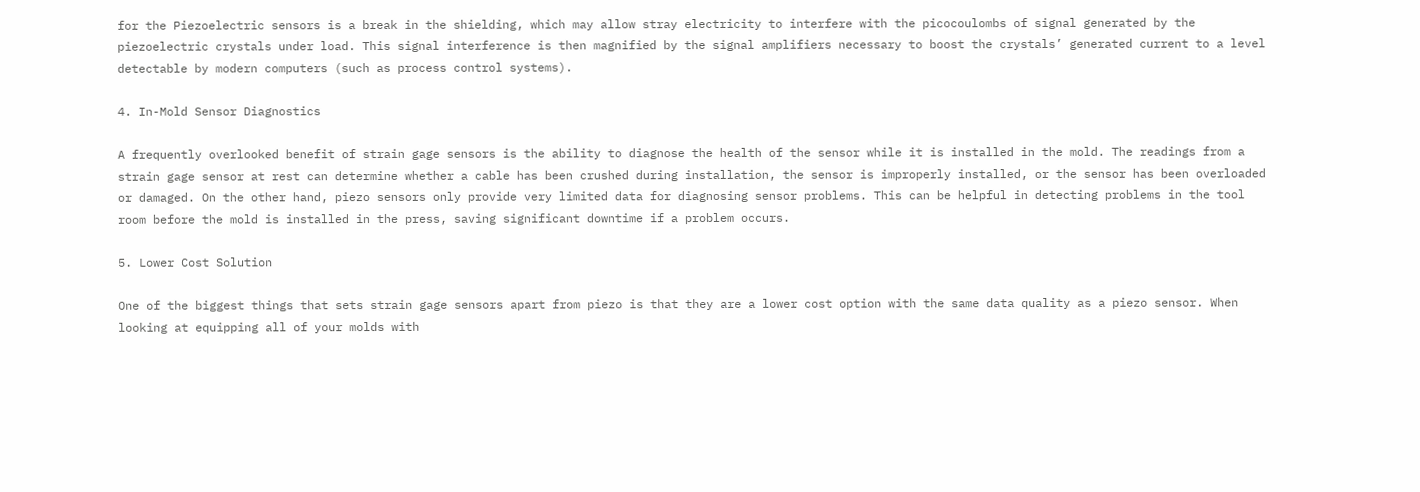for the Piezoelectric sensors is a break in the shielding, which may allow stray electricity to interfere with the picocoulombs of signal generated by the piezoelectric crystals under load. This signal interference is then magnified by the signal amplifiers necessary to boost the crystals’ generated current to a level detectable by modern computers (such as process control systems).

4. In-Mold Sensor Diagnostics

A frequently overlooked benefit of strain gage sensors is the ability to diagnose the health of the sensor while it is installed in the mold. The readings from a strain gage sensor at rest can determine whether a cable has been crushed during installation, the sensor is improperly installed, or the sensor has been overloaded or damaged. On the other hand, piezo sensors only provide very limited data for diagnosing sensor problems. This can be helpful in detecting problems in the tool room before the mold is installed in the press, saving significant downtime if a problem occurs.

5. Lower Cost Solution

One of the biggest things that sets strain gage sensors apart from piezo is that they are a lower cost option with the same data quality as a piezo sensor. When looking at equipping all of your molds with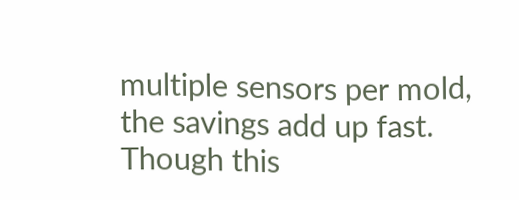multiple sensors per mold, the savings add up fast. Though this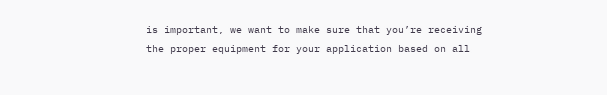is important, we want to make sure that you’re receiving the proper equipment for your application based on all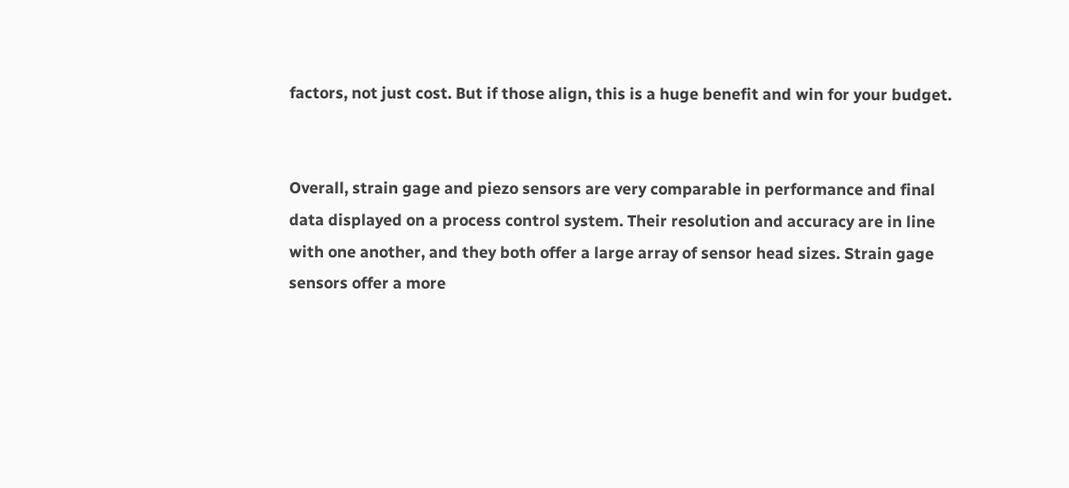factors, not just cost. But if those align, this is a huge benefit and win for your budget.


Overall, strain gage and piezo sensors are very comparable in performance and final data displayed on a process control system. Their resolution and accuracy are in line with one another, and they both offer a large array of sensor head sizes. Strain gage sensors offer a more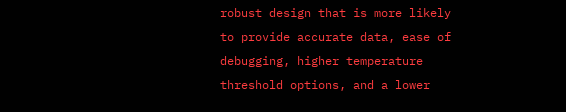robust design that is more likely to provide accurate data, ease of debugging, higher temperature threshold options, and a lower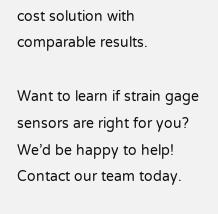cost solution with comparable results.

Want to learn if strain gage sensors are right for you? We’d be happy to help! Contact our team today.